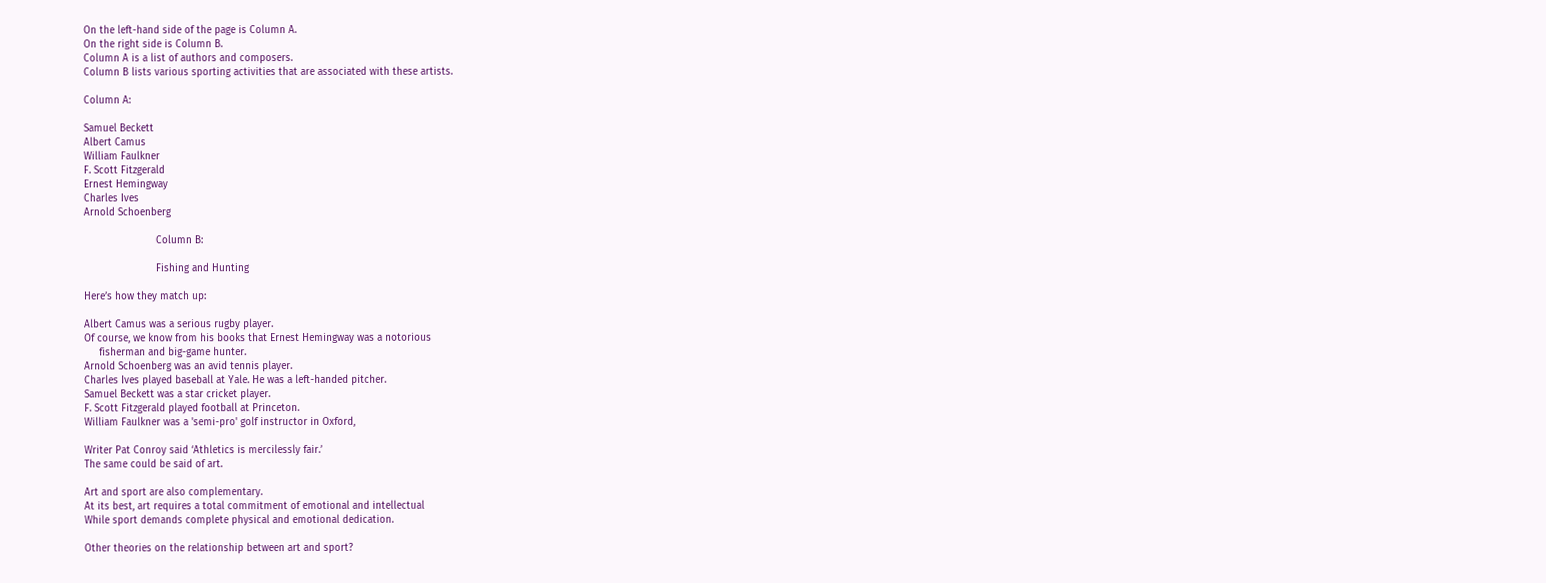On the left-hand side of the page is Column A.
On the right side is Column B.
Column A is a list of authors and composers.
Column B lists various sporting activities that are associated with these artists.

Column A:

Samuel Beckett
Albert Camus
William Faulkner
F. Scott Fitzgerald
Ernest Hemingway
Charles Ives
Arnold Schoenberg

                        Column B:

                        Fishing and Hunting

Here’s how they match up:

Albert Camus was a serious rugby player.
Of course, we know from his books that Ernest Hemingway was a notorious
     fisherman and big-game hunter.
Arnold Schoenberg was an avid tennis player.
Charles Ives played baseball at Yale. He was a left-handed pitcher.
Samuel Beckett was a star cricket player.
F. Scott Fitzgerald played football at Princeton.
William Faulkner was a 'semi-pro' golf instructor in Oxford,

Writer Pat Conroy said ‘Athletics is mercilessly fair.’
The same could be said of art.

Art and sport are also complementary.
At its best, art requires a total commitment of emotional and intellectual
While sport demands complete physical and emotional dedication.

Other theories on the relationship between art and sport?